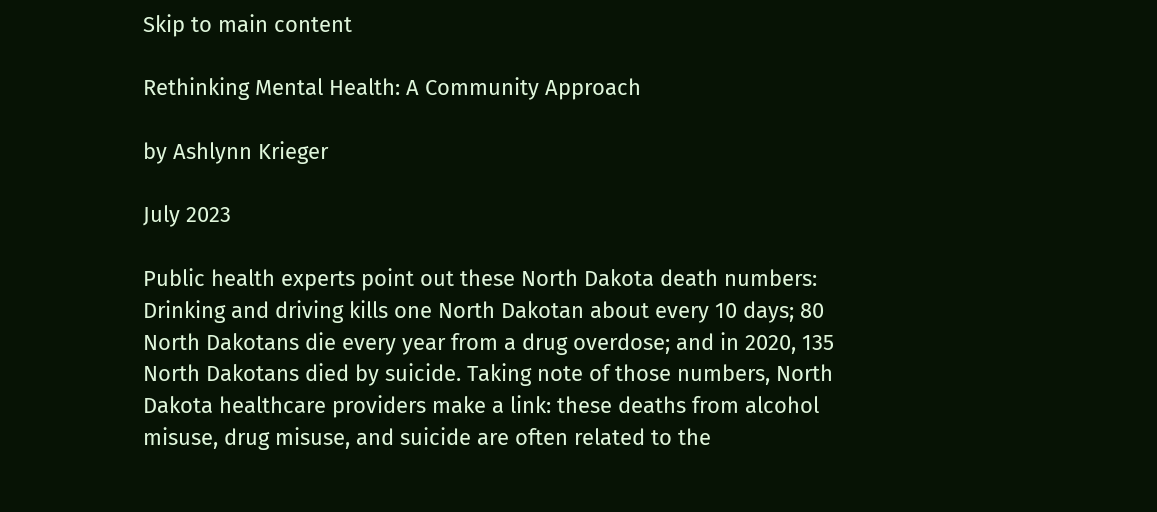Skip to main content

Rethinking Mental Health: A Community Approach

by Ashlynn Krieger

July 2023

Public health experts point out these North Dakota death numbers: Drinking and driving kills one North Dakotan about every 10 days; 80 North Dakotans die every year from a drug overdose; and in 2020, 135 North Dakotans died by suicide. Taking note of those numbers, North Dakota healthcare providers make a link: these deaths from alcohol misuse, drug misuse, and suicide are often related to the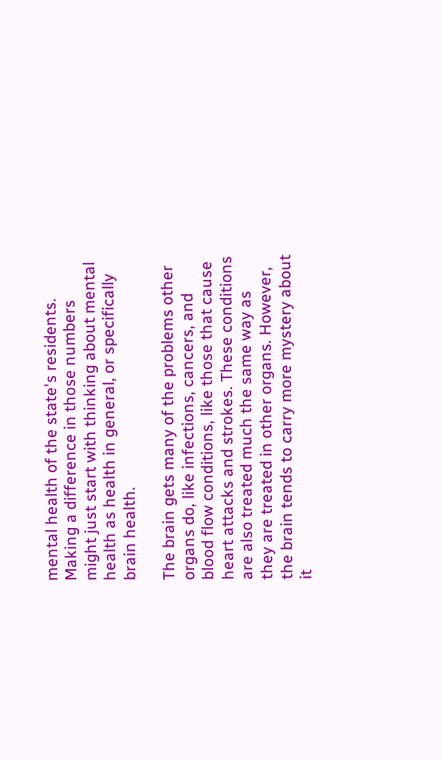mental health of the state's residents. Making a difference in those numbers might just start with thinking about mental health as health in general, or specifically brain health.

The brain gets many of the problems other organs do, like infections, cancers, and blood flow conditions, like those that cause heart attacks and strokes. These conditions are also treated much the same way as they are treated in other organs. However, the brain tends to carry more mystery about it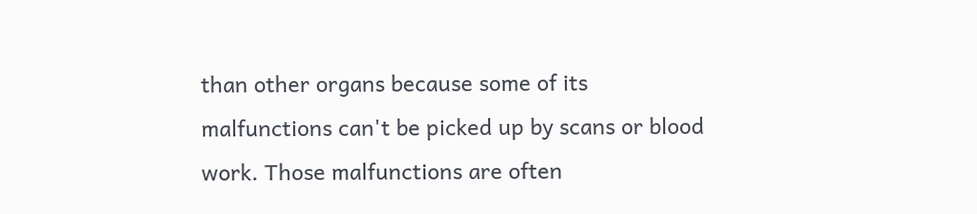than other organs because some of its malfunctions can't be picked up by scans or blood work. Those malfunctions are often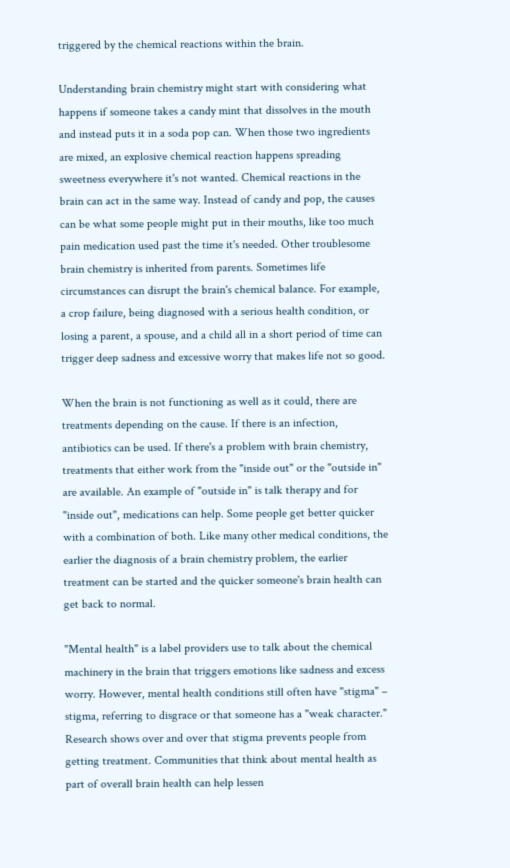triggered by the chemical reactions within the brain.

Understanding brain chemistry might start with considering what happens if someone takes a candy mint that dissolves in the mouth and instead puts it in a soda pop can. When those two ingredients are mixed, an explosive chemical reaction happens spreading sweetness everywhere it's not wanted. Chemical reactions in the brain can act in the same way. Instead of candy and pop, the causes can be what some people might put in their mouths, like too much pain medication used past the time it's needed. Other troublesome brain chemistry is inherited from parents. Sometimes life circumstances can disrupt the brain's chemical balance. For example, a crop failure, being diagnosed with a serious health condition, or losing a parent, a spouse, and a child all in a short period of time can trigger deep sadness and excessive worry that makes life not so good.

When the brain is not functioning as well as it could, there are treatments depending on the cause. If there is an infection, antibiotics can be used. If there's a problem with brain chemistry, treatments that either work from the "inside out" or the "outside in" are available. An example of "outside in" is talk therapy and for "inside out", medications can help. Some people get better quicker with a combination of both. Like many other medical conditions, the earlier the diagnosis of a brain chemistry problem, the earlier treatment can be started and the quicker someone's brain health can get back to normal.

"Mental health" is a label providers use to talk about the chemical machinery in the brain that triggers emotions like sadness and excess worry. However, mental health conditions still often have "stigma" – stigma, referring to disgrace or that someone has a "weak character." Research shows over and over that stigma prevents people from getting treatment. Communities that think about mental health as part of overall brain health can help lessen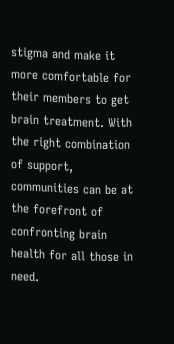stigma and make it more comfortable for their members to get brain treatment. With the right combination of support, communities can be at the forefront of confronting brain health for all those in need.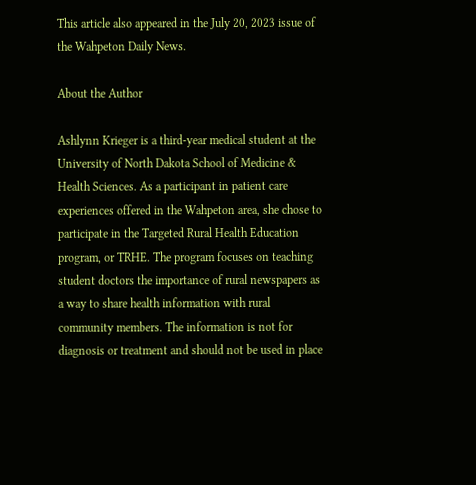This article also appeared in the July 20, 2023 issue of the Wahpeton Daily News.

About the Author

Ashlynn Krieger is a third-year medical student at the University of North Dakota School of Medicine & Health Sciences. As a participant in patient care experiences offered in the Wahpeton area, she chose to participate in the Targeted Rural Health Education program, or TRHE. The program focuses on teaching student doctors the importance of rural newspapers as a way to share health information with rural community members. The information is not for diagnosis or treatment and should not be used in place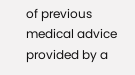of previous medical advice provided by a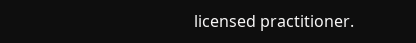licensed practitioner.